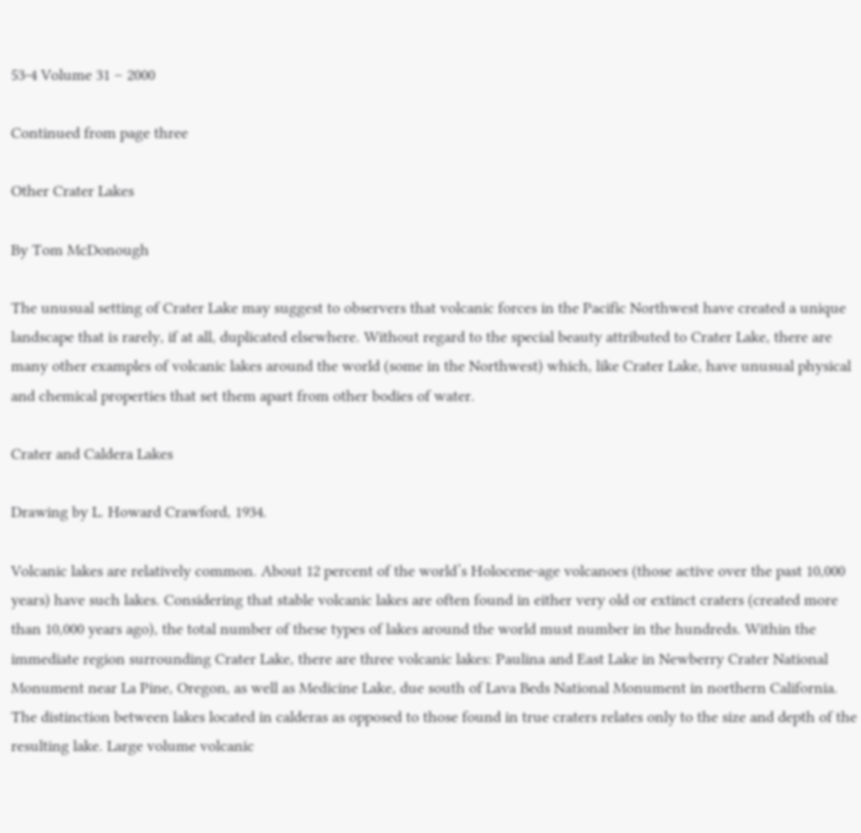53-4 Volume 31 – 2000

Continued from page three

Other Crater Lakes

By Tom McDonough

The unusual setting of Crater Lake may suggest to observers that volcanic forces in the Pacific Northwest have created a unique landscape that is rarely, if at all, duplicated elsewhere. Without regard to the special beauty attributed to Crater Lake, there are many other examples of volcanic lakes around the world (some in the Northwest) which, like Crater Lake, have unusual physical and chemical properties that set them apart from other bodies of water.

Crater and Caldera Lakes

Drawing by L. Howard Crawford, 1934.

Volcanic lakes are relatively common. About 12 percent of the world’s Holocene-age volcanoes (those active over the past 10,000 years) have such lakes. Considering that stable volcanic lakes are often found in either very old or extinct craters (created more than 10,000 years ago), the total number of these types of lakes around the world must number in the hundreds. Within the immediate region surrounding Crater Lake, there are three volcanic lakes: Paulina and East Lake in Newberry Crater National Monument near La Pine, Oregon, as well as Medicine Lake, due south of Lava Beds National Monument in northern California. The distinction between lakes located in calderas as opposed to those found in true craters relates only to the size and depth of the resulting lake. Large volume volcanic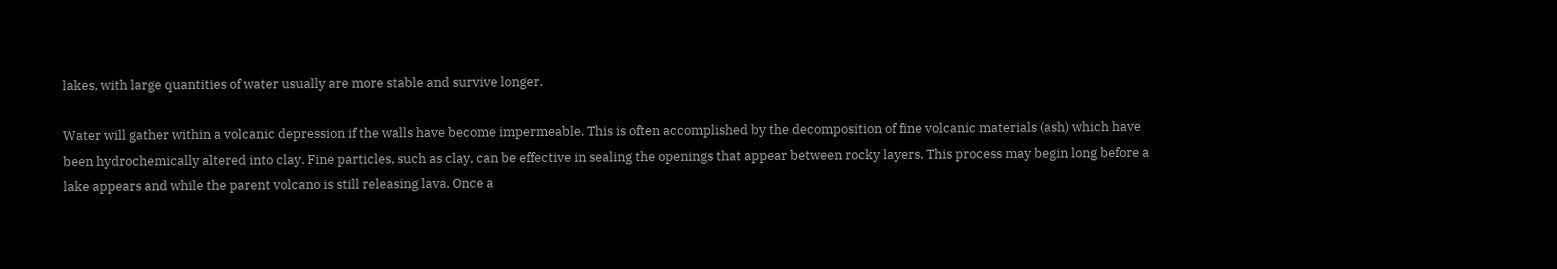lakes, with large quantities of water usually are more stable and survive longer.

Water will gather within a volcanic depression if the walls have become impermeable. This is often accomplished by the decomposition of fine volcanic materials (ash) which have been hydrochemically altered into clay. Fine particles, such as clay, can be effective in sealing the openings that appear between rocky layers. This process may begin long before a lake appears and while the parent volcano is still releasing lava. Once a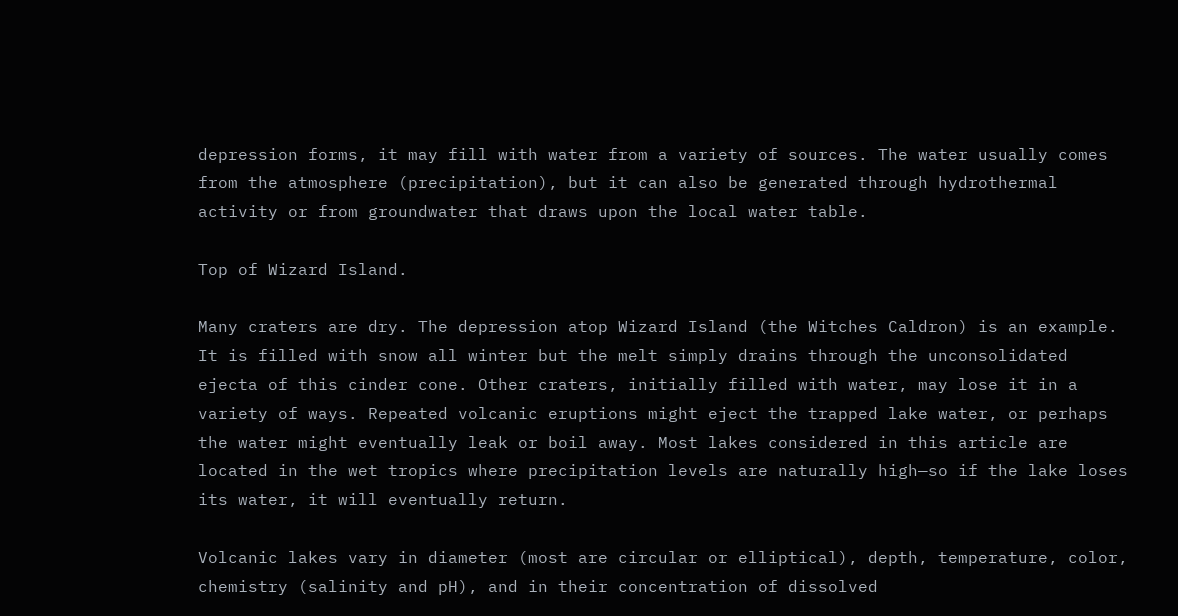depression forms, it may fill with water from a variety of sources. The water usually comes from the atmosphere (precipitation), but it can also be generated through hydrothermal activity or from groundwater that draws upon the local water table.

Top of Wizard Island.

Many craters are dry. The depression atop Wizard Island (the Witches Caldron) is an example. It is filled with snow all winter but the melt simply drains through the unconsolidated ejecta of this cinder cone. Other craters, initially filled with water, may lose it in a variety of ways. Repeated volcanic eruptions might eject the trapped lake water, or perhaps the water might eventually leak or boil away. Most lakes considered in this article are located in the wet tropics where precipitation levels are naturally high—so if the lake loses its water, it will eventually return.

Volcanic lakes vary in diameter (most are circular or elliptical), depth, temperature, color, chemistry (salinity and pH), and in their concentration of dissolved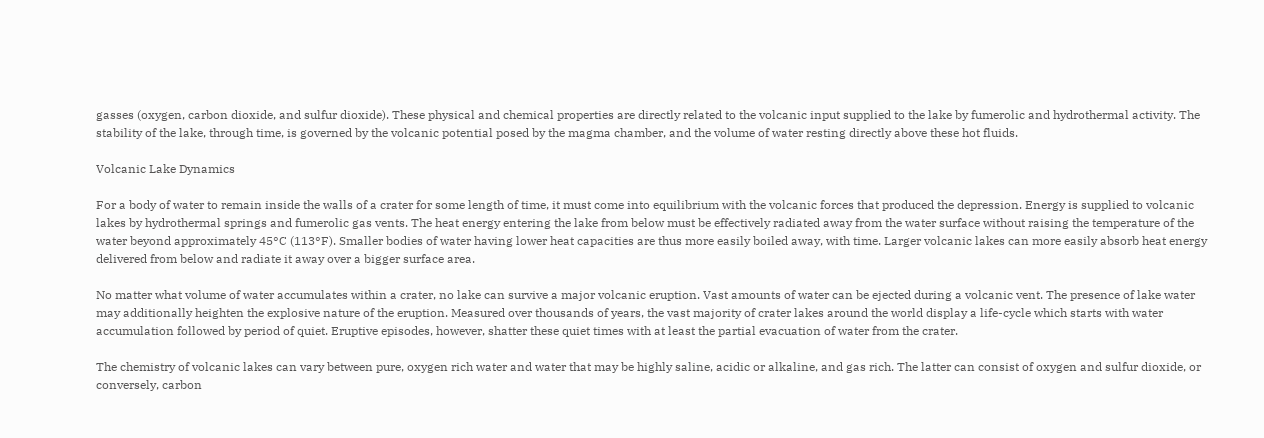gasses (oxygen, carbon dioxide, and sulfur dioxide). These physical and chemical properties are directly related to the volcanic input supplied to the lake by fumerolic and hydrothermal activity. The stability of the lake, through time, is governed by the volcanic potential posed by the magma chamber, and the volume of water resting directly above these hot fluids.

Volcanic Lake Dynamics

For a body of water to remain inside the walls of a crater for some length of time, it must come into equilibrium with the volcanic forces that produced the depression. Energy is supplied to volcanic lakes by hydrothermal springs and fumerolic gas vents. The heat energy entering the lake from below must be effectively radiated away from the water surface without raising the temperature of the water beyond approximately 45°C (113°F). Smaller bodies of water having lower heat capacities are thus more easily boiled away, with time. Larger volcanic lakes can more easily absorb heat energy delivered from below and radiate it away over a bigger surface area.

No matter what volume of water accumulates within a crater, no lake can survive a major volcanic eruption. Vast amounts of water can be ejected during a volcanic vent. The presence of lake water may additionally heighten the explosive nature of the eruption. Measured over thousands of years, the vast majority of crater lakes around the world display a life-cycle which starts with water accumulation followed by period of quiet. Eruptive episodes, however, shatter these quiet times with at least the partial evacuation of water from the crater.

The chemistry of volcanic lakes can vary between pure, oxygen rich water and water that may be highly saline, acidic or alkaline, and gas rich. The latter can consist of oxygen and sulfur dioxide, or conversely, carbon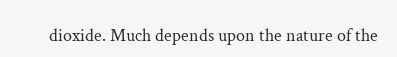dioxide. Much depends upon the nature of the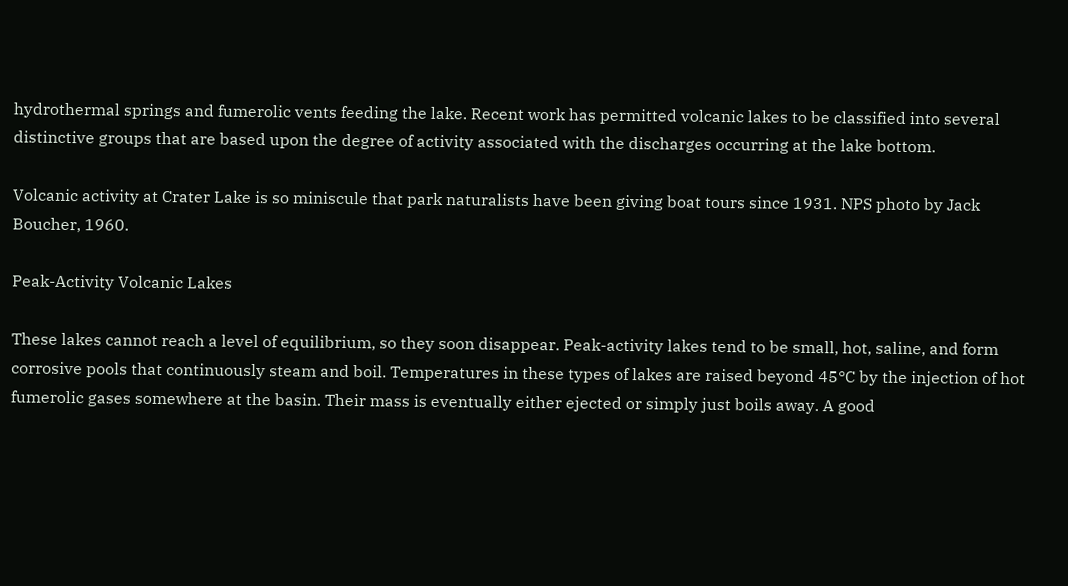hydrothermal springs and fumerolic vents feeding the lake. Recent work has permitted volcanic lakes to be classified into several distinctive groups that are based upon the degree of activity associated with the discharges occurring at the lake bottom.

Volcanic activity at Crater Lake is so miniscule that park naturalists have been giving boat tours since 1931. NPS photo by Jack Boucher, 1960.

Peak-Activity Volcanic Lakes

These lakes cannot reach a level of equilibrium, so they soon disappear. Peak-activity lakes tend to be small, hot, saline, and form corrosive pools that continuously steam and boil. Temperatures in these types of lakes are raised beyond 45°C by the injection of hot fumerolic gases somewhere at the basin. Their mass is eventually either ejected or simply just boils away. A good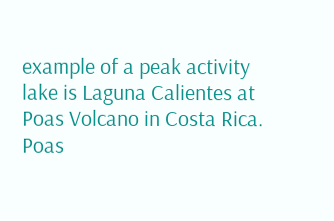example of a peak activity lake is Laguna Calientes at Poas Volcano in Costa Rica. Poas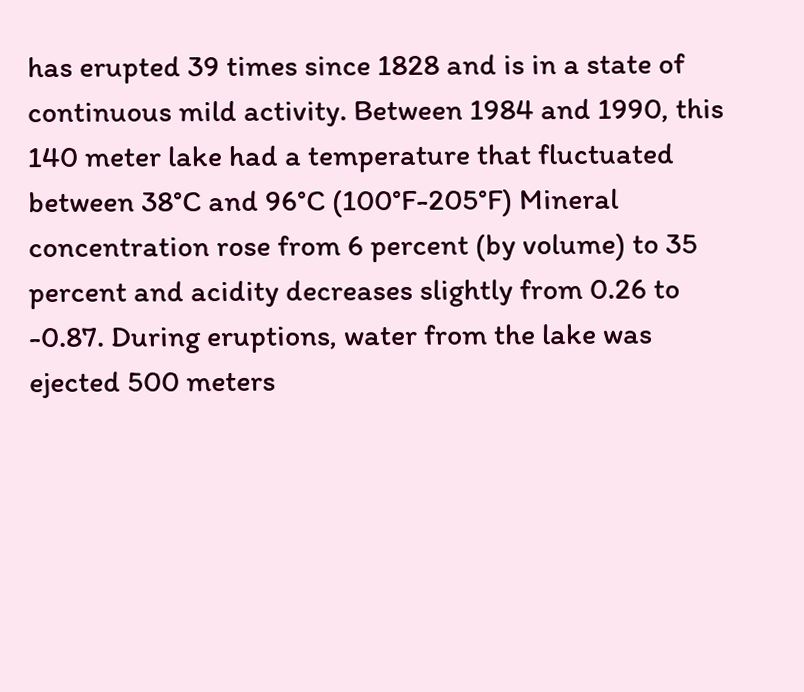has erupted 39 times since 1828 and is in a state of continuous mild activity. Between 1984 and 1990, this 140 meter lake had a temperature that fluctuated between 38°C and 96°C (100°F-205°F) Mineral concentration rose from 6 percent (by volume) to 35 percent and acidity decreases slightly from 0.26 to -0.87. During eruptions, water from the lake was ejected 500 meters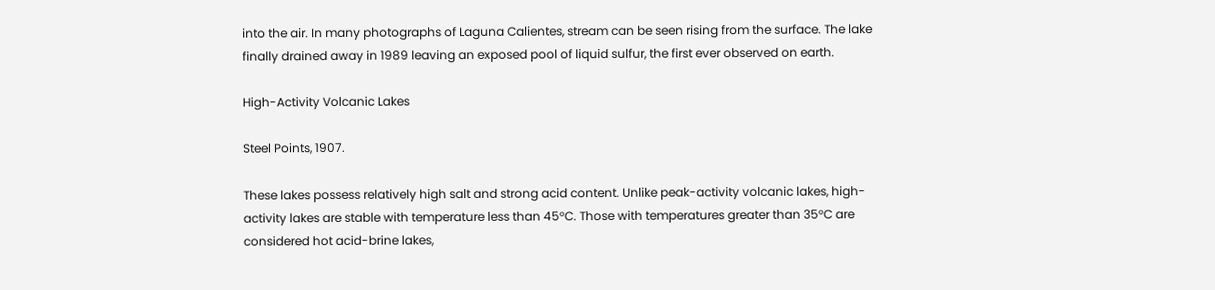into the air. In many photographs of Laguna Calientes, stream can be seen rising from the surface. The lake finally drained away in 1989 leaving an exposed pool of liquid sulfur, the first ever observed on earth.

High-Activity Volcanic Lakes

Steel Points, 1907.

These lakes possess relatively high salt and strong acid content. Unlike peak-activity volcanic lakes, high-activity lakes are stable with temperature less than 45°C. Those with temperatures greater than 35°C are considered hot acid-brine lakes,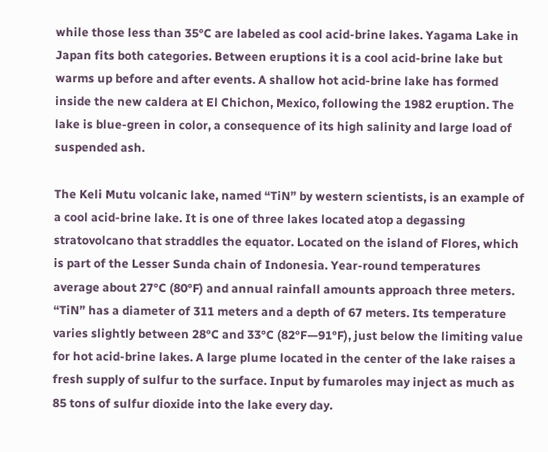while those less than 35°C are labeled as cool acid-brine lakes. Yagama Lake in Japan fits both categories. Between eruptions it is a cool acid-brine lake but warms up before and after events. A shallow hot acid-brine lake has formed inside the new caldera at El Chichon, Mexico, following the 1982 eruption. The lake is blue-green in color, a consequence of its high salinity and large load of suspended ash.

The Keli Mutu volcanic lake, named “TiN” by western scientists, is an example of a cool acid-brine lake. It is one of three lakes located atop a degassing stratovolcano that straddles the equator. Located on the island of Flores, which is part of the Lesser Sunda chain of Indonesia. Year-round temperatures average about 27°C (80°F) and annual rainfall amounts approach three meters. “TiN” has a diameter of 311 meters and a depth of 67 meters. Its temperature varies slightly between 28°C and 33°C (82°F—91°F), just below the limiting value for hot acid-brine lakes. A large plume located in the center of the lake raises a fresh supply of sulfur to the surface. Input by fumaroles may inject as much as 85 tons of sulfur dioxide into the lake every day.